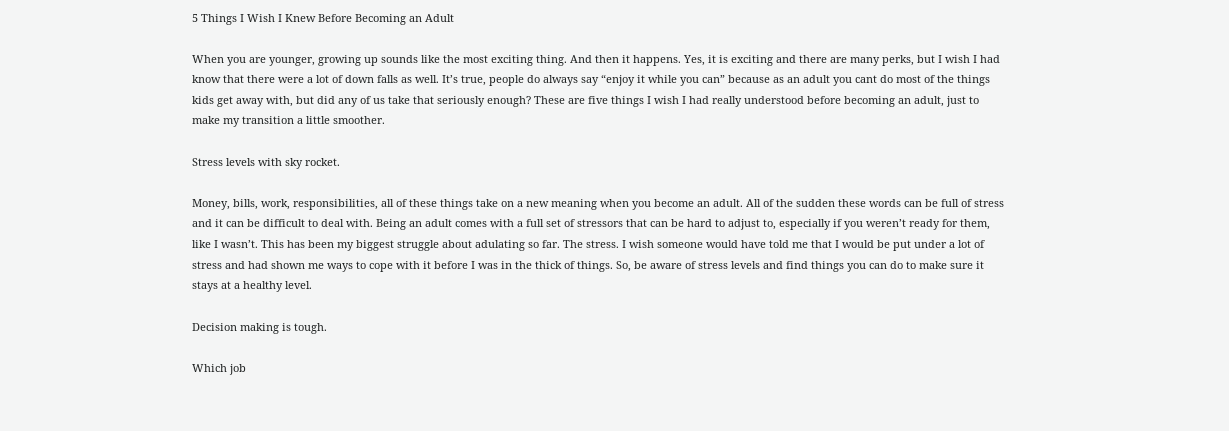5 Things I Wish I Knew Before Becoming an Adult

When you are younger, growing up sounds like the most exciting thing. And then it happens. Yes, it is exciting and there are many perks, but I wish I had know that there were a lot of down falls as well. It’s true, people do always say “enjoy it while you can” because as an adult you cant do most of the things kids get away with, but did any of us take that seriously enough? These are five things I wish I had really understood before becoming an adult, just to make my transition a little smoother.

Stress levels with sky rocket.

Money, bills, work, responsibilities, all of these things take on a new meaning when you become an adult. All of the sudden these words can be full of stress and it can be difficult to deal with. Being an adult comes with a full set of stressors that can be hard to adjust to, especially if you weren’t ready for them, like I wasn’t. This has been my biggest struggle about adulating so far. The stress. I wish someone would have told me that I would be put under a lot of stress and had shown me ways to cope with it before I was in the thick of things. So, be aware of stress levels and find things you can do to make sure it stays at a healthy level.

Decision making is tough.

Which job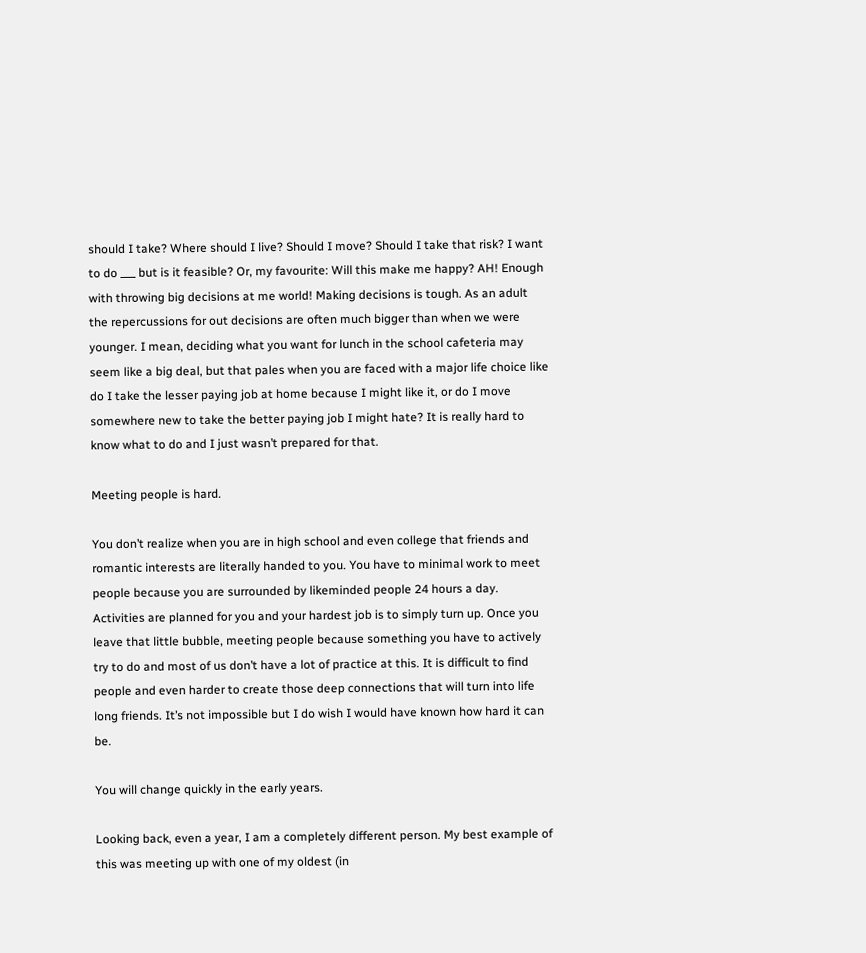should I take? Where should I live? Should I move? Should I take that risk? I want to do ___ but is it feasible? Or, my favourite: Will this make me happy? AH! Enough with throwing big decisions at me world! Making decisions is tough. As an adult the repercussions for out decisions are often much bigger than when we were younger. I mean, deciding what you want for lunch in the school cafeteria may seem like a big deal, but that pales when you are faced with a major life choice like do I take the lesser paying job at home because I might like it, or do I move somewhere new to take the better paying job I might hate? It is really hard to know what to do and I just wasn’t prepared for that.

Meeting people is hard.

You don’t realize when you are in high school and even college that friends and romantic interests are literally handed to you. You have to minimal work to meet people because you are surrounded by likeminded people 24 hours a day. Activities are planned for you and your hardest job is to simply turn up. Once you leave that little bubble, meeting people because something you have to actively try to do and most of us don’t have a lot of practice at this. It is difficult to find people and even harder to create those deep connections that will turn into life long friends. It’s not impossible but I do wish I would have known how hard it can be.

You will change quickly in the early years.

Looking back, even a year, I am a completely different person. My best example of this was meeting up with one of my oldest (in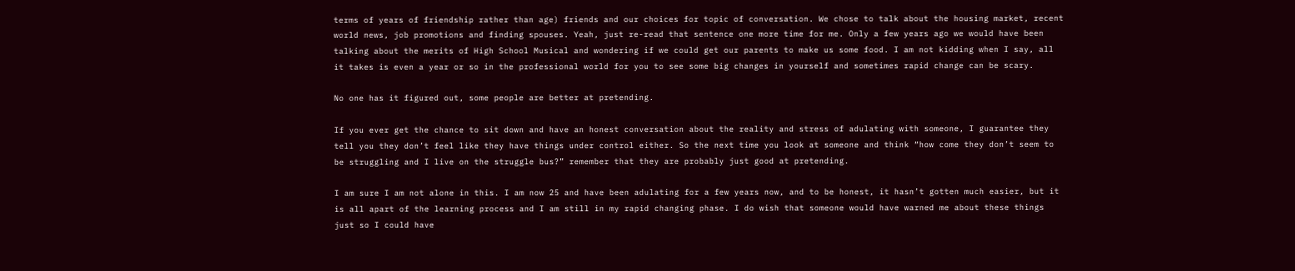terms of years of friendship rather than age) friends and our choices for topic of conversation. We chose to talk about the housing market, recent world news, job promotions and finding spouses. Yeah, just re-read that sentence one more time for me. Only a few years ago we would have been talking about the merits of High School Musical and wondering if we could get our parents to make us some food. I am not kidding when I say, all it takes is even a year or so in the professional world for you to see some big changes in yourself and sometimes rapid change can be scary.

No one has it figured out, some people are better at pretending.

If you ever get the chance to sit down and have an honest conversation about the reality and stress of adulating with someone, I guarantee they tell you they don’t feel like they have things under control either. So the next time you look at someone and think “how come they don’t seem to be struggling and I live on the struggle bus?” remember that they are probably just good at pretending.

I am sure I am not alone in this. I am now 25 and have been adulating for a few years now, and to be honest, it hasn’t gotten much easier, but it is all apart of the learning process and I am still in my rapid changing phase. I do wish that someone would have warned me about these things just so I could have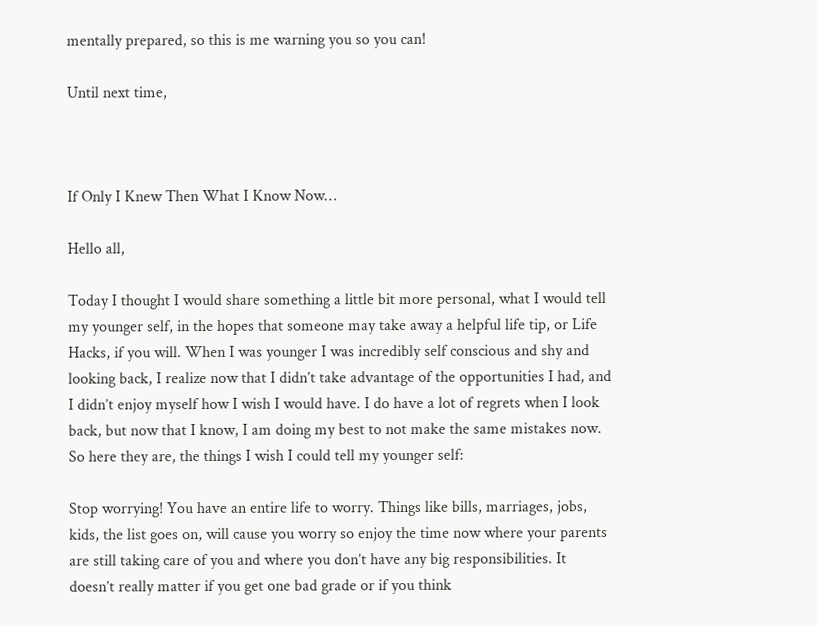mentally prepared, so this is me warning you so you can!

Until next time,



If Only I Knew Then What I Know Now…

Hello all,

Today I thought I would share something a little bit more personal, what I would tell my younger self, in the hopes that someone may take away a helpful life tip, or Life Hacks, if you will. When I was younger I was incredibly self conscious and shy and looking back, I realize now that I didn’t take advantage of the opportunities I had, and I didn’t enjoy myself how I wish I would have. I do have a lot of regrets when I look back, but now that I know, I am doing my best to not make the same mistakes now. So here they are, the things I wish I could tell my younger self:

Stop worrying! You have an entire life to worry. Things like bills, marriages, jobs, kids, the list goes on, will cause you worry so enjoy the time now where your parents are still taking care of you and where you don’t have any big responsibilities. It doesn’t really matter if you get one bad grade or if you think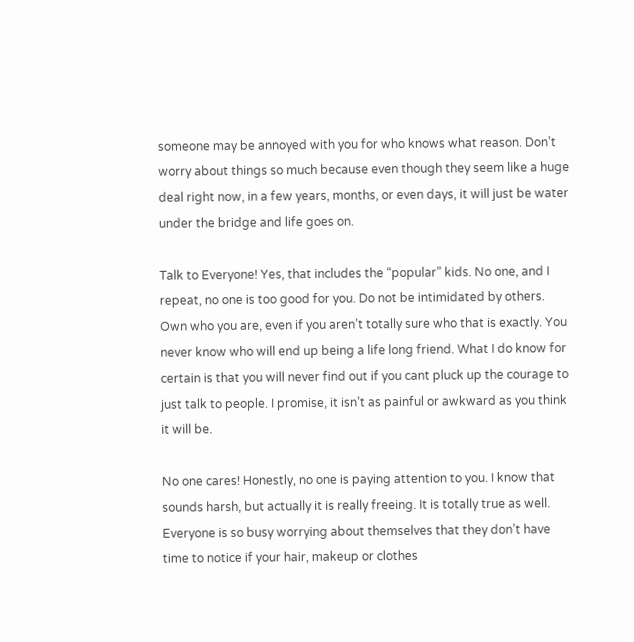someone may be annoyed with you for who knows what reason. Don’t worry about things so much because even though they seem like a huge deal right now, in a few years, months, or even days, it will just be water under the bridge and life goes on.

Talk to Everyone! Yes, that includes the “popular” kids. No one, and I repeat, no one is too good for you. Do not be intimidated by others. Own who you are, even if you aren’t totally sure who that is exactly. You never know who will end up being a life long friend. What I do know for certain is that you will never find out if you cant pluck up the courage to just talk to people. I promise, it isn’t as painful or awkward as you think it will be.

No one cares! Honestly, no one is paying attention to you. I know that sounds harsh, but actually it is really freeing. It is totally true as well. Everyone is so busy worrying about themselves that they don’t have time to notice if your hair, makeup or clothes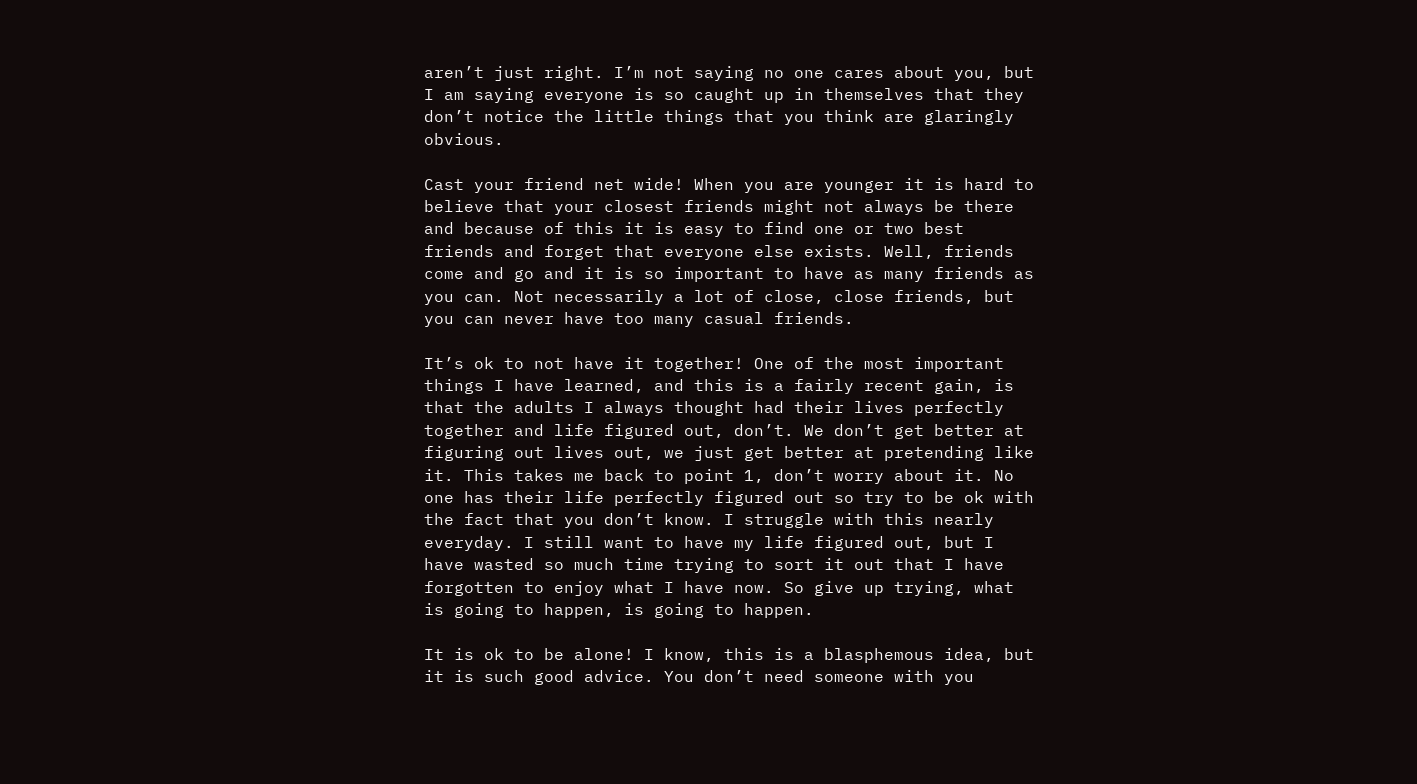aren’t just right. I’m not saying no one cares about you, but I am saying everyone is so caught up in themselves that they don’t notice the little things that you think are glaringly obvious.

Cast your friend net wide! When you are younger it is hard to believe that your closest friends might not always be there and because of this it is easy to find one or two best friends and forget that everyone else exists. Well, friends come and go and it is so important to have as many friends as you can. Not necessarily a lot of close, close friends, but you can never have too many casual friends.

It’s ok to not have it together! One of the most important things I have learned, and this is a fairly recent gain, is that the adults I always thought had their lives perfectly together and life figured out, don’t. We don’t get better at figuring out lives out, we just get better at pretending like it. This takes me back to point 1, don’t worry about it. No one has their life perfectly figured out so try to be ok with the fact that you don’t know. I struggle with this nearly everyday. I still want to have my life figured out, but I have wasted so much time trying to sort it out that I have forgotten to enjoy what I have now. So give up trying, what is going to happen, is going to happen.

It is ok to be alone! I know, this is a blasphemous idea, but it is such good advice. You don’t need someone with you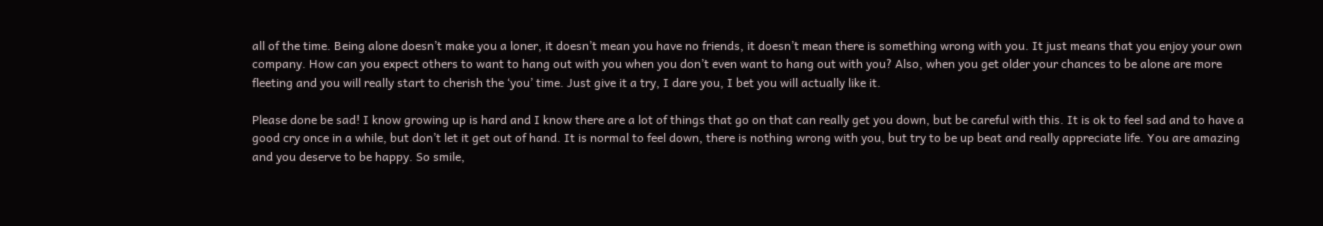all of the time. Being alone doesn’t make you a loner, it doesn’t mean you have no friends, it doesn’t mean there is something wrong with you. It just means that you enjoy your own company. How can you expect others to want to hang out with you when you don’t even want to hang out with you? Also, when you get older your chances to be alone are more fleeting and you will really start to cherish the ‘you’ time. Just give it a try, I dare you, I bet you will actually like it.

Please done be sad! I know growing up is hard and I know there are a lot of things that go on that can really get you down, but be careful with this. It is ok to feel sad and to have a good cry once in a while, but don’t let it get out of hand. It is normal to feel down, there is nothing wrong with you, but try to be up beat and really appreciate life. You are amazing and you deserve to be happy. So smile,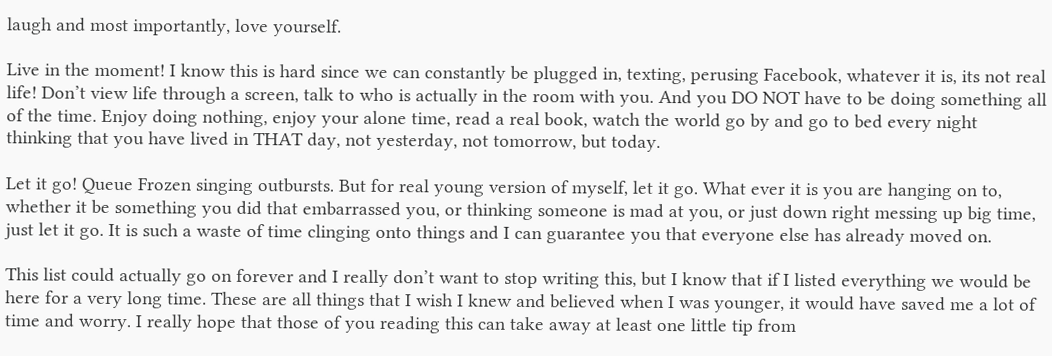laugh and most importantly, love yourself.

Live in the moment! I know this is hard since we can constantly be plugged in, texting, perusing Facebook, whatever it is, its not real life! Don’t view life through a screen, talk to who is actually in the room with you. And you DO NOT have to be doing something all of the time. Enjoy doing nothing, enjoy your alone time, read a real book, watch the world go by and go to bed every night thinking that you have lived in THAT day, not yesterday, not tomorrow, but today.

Let it go! Queue Frozen singing outbursts. But for real young version of myself, let it go. What ever it is you are hanging on to, whether it be something you did that embarrassed you, or thinking someone is mad at you, or just down right messing up big time, just let it go. It is such a waste of time clinging onto things and I can guarantee you that everyone else has already moved on.

This list could actually go on forever and I really don’t want to stop writing this, but I know that if I listed everything we would be here for a very long time. These are all things that I wish I knew and believed when I was younger, it would have saved me a lot of time and worry. I really hope that those of you reading this can take away at least one little tip from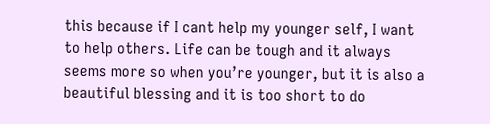this because if I cant help my younger self, I want to help others. Life can be tough and it always seems more so when you’re younger, but it is also a beautiful blessing and it is too short to do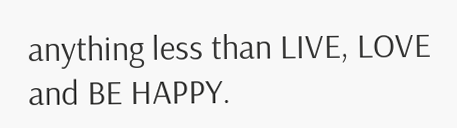anything less than LIVE, LOVE and BE HAPPY.